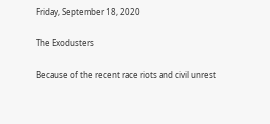Friday, September 18, 2020

The Exodusters

Because of the recent race riots and civil unrest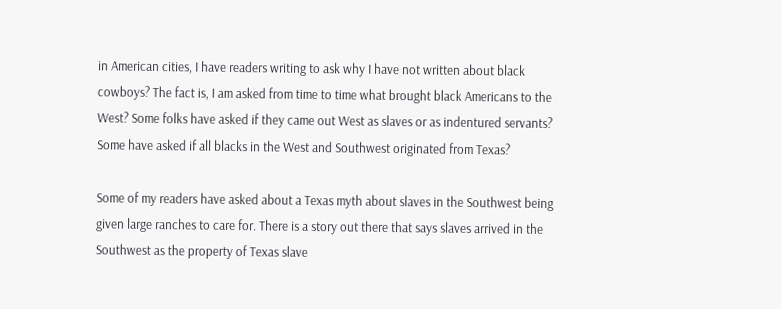in American cities, I have readers writing to ask why I have not written about black cowboys? The fact is, I am asked from time to time what brought black Americans to the West? Some folks have asked if they came out West as slaves or as indentured servants? Some have asked if all blacks in the West and Southwest originated from Texas?

Some of my readers have asked about a Texas myth about slaves in the Southwest being given large ranches to care for. There is a story out there that says slaves arrived in the Southwest as the property of Texas slave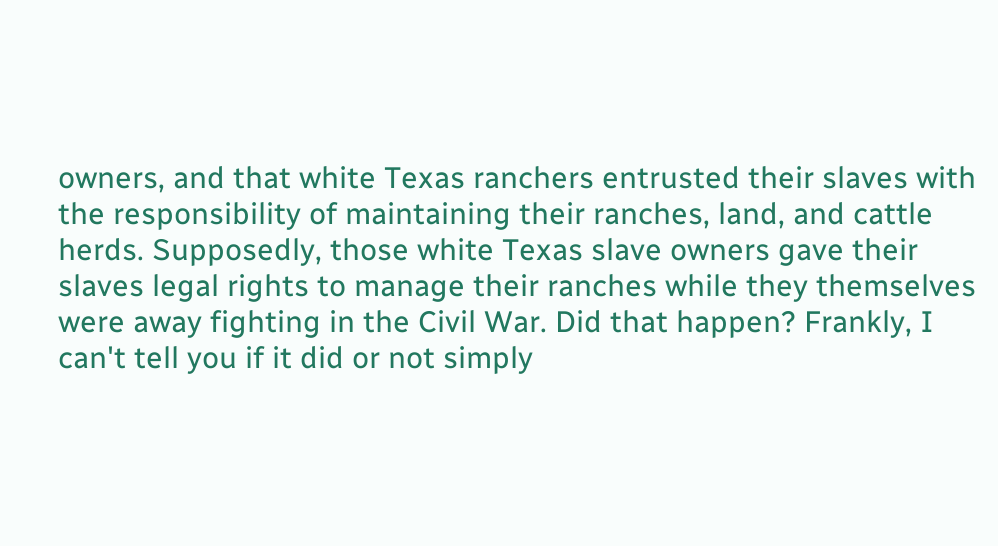owners, and that white Texas ranchers entrusted their slaves with the responsibility of maintaining their ranches, land, and cattle herds. Supposedly, those white Texas slave owners gave their slaves legal rights to manage their ranches while they themselves were away fighting in the Civil War. Did that happen? Frankly, I can't tell you if it did or not simply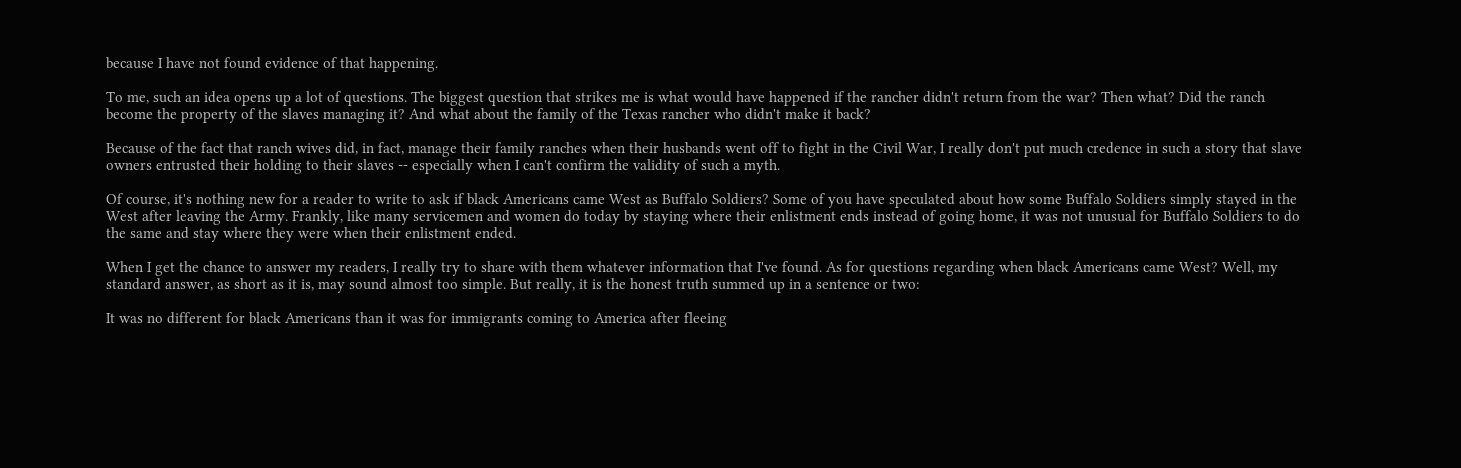because I have not found evidence of that happening.

To me, such an idea opens up a lot of questions. The biggest question that strikes me is what would have happened if the rancher didn't return from the war? Then what? Did the ranch become the property of the slaves managing it? And what about the family of the Texas rancher who didn't make it back?

Because of the fact that ranch wives did, in fact, manage their family ranches when their husbands went off to fight in the Civil War, I really don't put much credence in such a story that slave owners entrusted their holding to their slaves -- especially when I can't confirm the validity of such a myth.

Of course, it's nothing new for a reader to write to ask if black Americans came West as Buffalo Soldiers? Some of you have speculated about how some Buffalo Soldiers simply stayed in the West after leaving the Army. Frankly, like many servicemen and women do today by staying where their enlistment ends instead of going home, it was not unusual for Buffalo Soldiers to do the same and stay where they were when their enlistment ended.

When I get the chance to answer my readers, I really try to share with them whatever information that I've found. As for questions regarding when black Americans came West? Well, my standard answer, as short as it is, may sound almost too simple. But really, it is the honest truth summed up in a sentence or two:

It was no different for black Americans than it was for immigrants coming to America after fleeing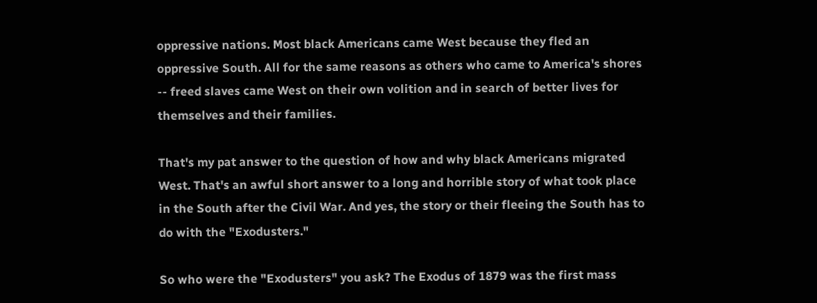oppressive nations. Most black Americans came West because they fled an oppressive South. All for the same reasons as others who came to America's shores -- freed slaves came West on their own volition and in search of better lives for themselves and their families.

That's my pat answer to the question of how and why black Americans migrated West. That's an awful short answer to a long and horrible story of what took place in the South after the Civil War. And yes, the story or their fleeing the South has to do with the "Exodusters."

So who were the "Exodusters" you ask? The Exodus of 1879 was the first mass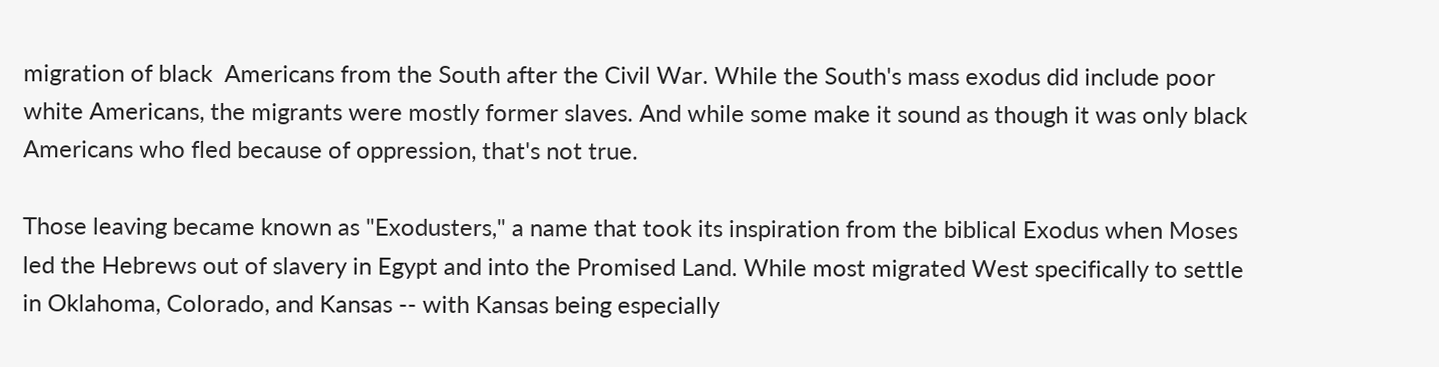migration of black  Americans from the South after the Civil War. While the South's mass exodus did include poor white Americans, the migrants were mostly former slaves. And while some make it sound as though it was only black Americans who fled because of oppression, that's not true.

Those leaving became known as "Exodusters," a name that took its inspiration from the biblical Exodus when Moses led the Hebrews out of slavery in Egypt and into the Promised Land. While most migrated West specifically to settle in Oklahoma, Colorado, and Kansas -- with Kansas being especially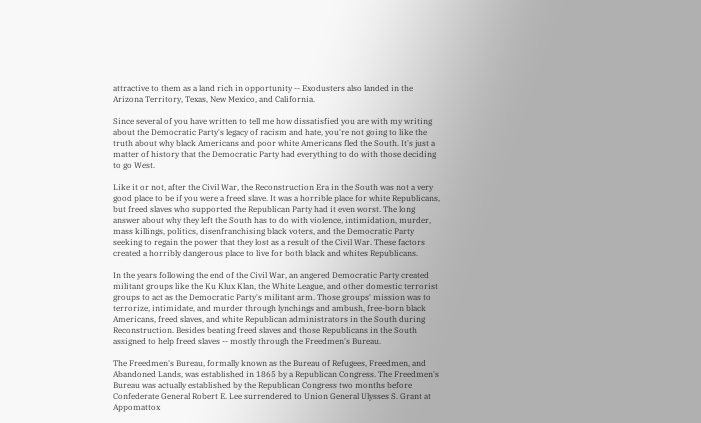attractive to them as a land rich in opportunity -- Exodusters also landed in the Arizona Territory, Texas, New Mexico, and California.

Since several of you have written to tell me how dissatisfied you are with my writing about the Democratic Party's legacy of racism and hate, you're not going to like the truth about why black Americans and poor white Americans fled the South. It's just a matter of history that the Democratic Party had everything to do with those deciding to go West.

Like it or not, after the Civil War, the Reconstruction Era in the South was not a very good place to be if you were a freed slave. It was a horrible place for white Republicans, but freed slaves who supported the Republican Party had it even worst. The long answer about why they left the South has to do with violence, intimidation, murder, mass killings, politics, disenfranchising black voters, and the Democratic Party seeking to regain the power that they lost as a result of the Civil War. These factors created a horribly dangerous place to live for both black and whites Republicans.

In the years following the end of the Civil War, an angered Democratic Party created militant groups like the Ku Klux Klan, the White League, and other domestic terrorist groups to act as the Democratic Party's militant arm. Those groups' mission was to terrorize, intimidate, and murder through lynchings and ambush, free-born black Americans, freed slaves, and white Republican administrators in the South during Reconstruction. Besides beating freed slaves and those Republicans in the South assigned to help freed slaves -- mostly through the Freedmen's Bureau.

The Freedmen's Bureau, formally known as the Bureau of Refugees, Freedmen, and Abandoned Lands, was established in 1865 by a Republican Congress. The Freedmen's Bureau was actually established by the Republican Congress two months before Confederate General Robert E. Lee surrendered to Union General Ulysses S. Grant at Appomattox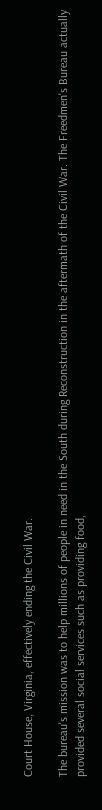Court House, Virginia, effectively ending the Civil War.

The bureau's mission was to help millions of people in need in the South during Reconstruction in the aftermath of the Civil War. The Freedmen's Bureau actually provided several social services such as providing food,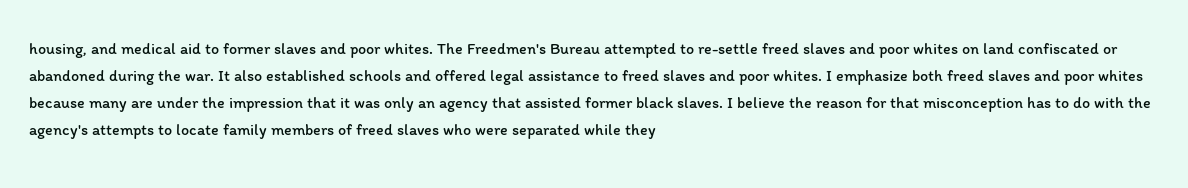housing, and medical aid to former slaves and poor whites. The Freedmen's Bureau attempted to re-settle freed slaves and poor whites on land confiscated or abandoned during the war. It also established schools and offered legal assistance to freed slaves and poor whites. I emphasize both freed slaves and poor whites because many are under the impression that it was only an agency that assisted former black slaves. I believe the reason for that misconception has to do with the agency's attempts to locate family members of freed slaves who were separated while they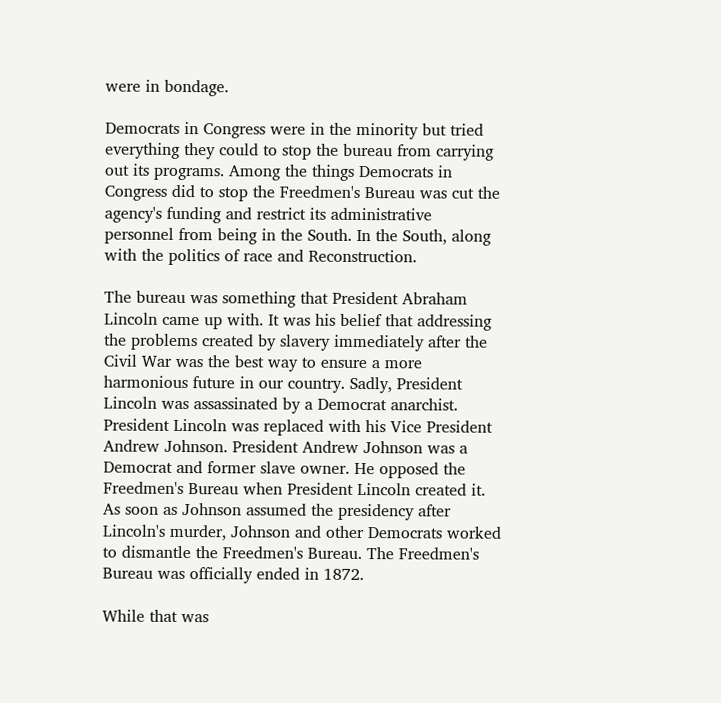were in bondage.

Democrats in Congress were in the minority but tried everything they could to stop the bureau from carrying out its programs. Among the things Democrats in Congress did to stop the Freedmen's Bureau was cut the agency's funding and restrict its administrative personnel from being in the South. In the South, along with the politics of race and Reconstruction.

The bureau was something that President Abraham Lincoln came up with. It was his belief that addressing the problems created by slavery immediately after the Civil War was the best way to ensure a more harmonious future in our country. Sadly, President Lincoln was assassinated by a Democrat anarchist. President Lincoln was replaced with his Vice President Andrew Johnson. President Andrew Johnson was a Democrat and former slave owner. He opposed the Freedmen's Bureau when President Lincoln created it. As soon as Johnson assumed the presidency after Lincoln's murder, Johnson and other Democrats worked to dismantle the Freedmen's Bureau. The Freedmen's Bureau was officially ended in 1872.

While that was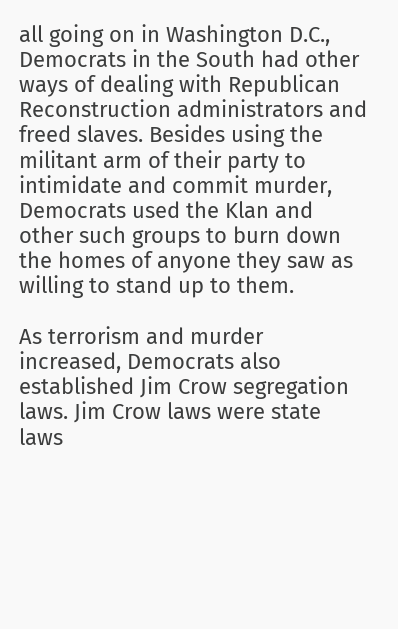all going on in Washington D.C., Democrats in the South had other ways of dealing with Republican Reconstruction administrators and freed slaves. Besides using the militant arm of their party to intimidate and commit murder, Democrats used the Klan and other such groups to burn down the homes of anyone they saw as willing to stand up to them.

As terrorism and murder increased, Democrats also established Jim Crow segregation laws. Jim Crow laws were state laws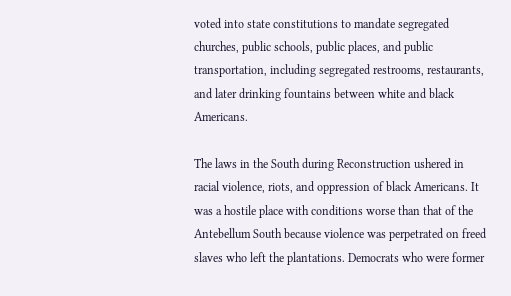voted into state constitutions to mandate segregated churches, public schools, public places, and public transportation, including segregated restrooms, restaurants, and later drinking fountains between white and black Americans.

The laws in the South during Reconstruction ushered in racial violence, riots, and oppression of black Americans. It was a hostile place with conditions worse than that of the Antebellum South because violence was perpetrated on freed slaves who left the plantations. Democrats who were former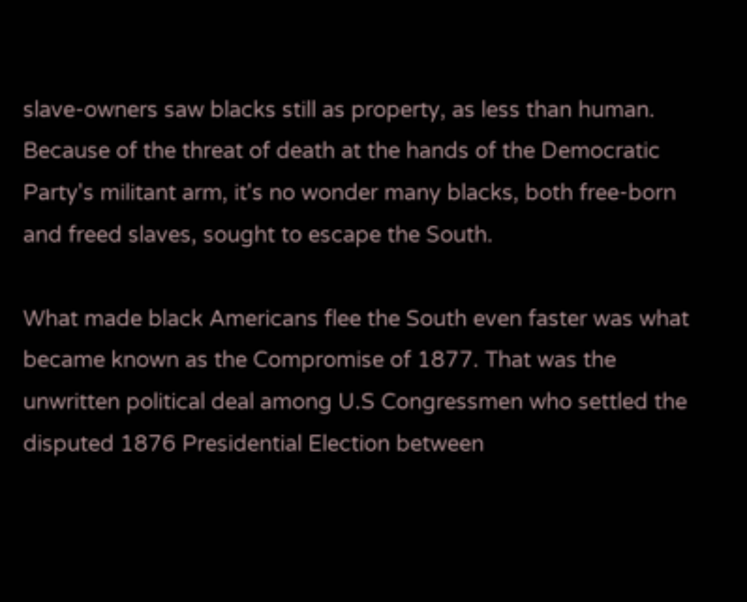slave-owners saw blacks still as property, as less than human. Because of the threat of death at the hands of the Democratic Party's militant arm, it's no wonder many blacks, both free-born and freed slaves, sought to escape the South.

What made black Americans flee the South even faster was what became known as the Compromise of 1877. That was the unwritten political deal among U.S Congressmen who settled the disputed 1876 Presidential Election between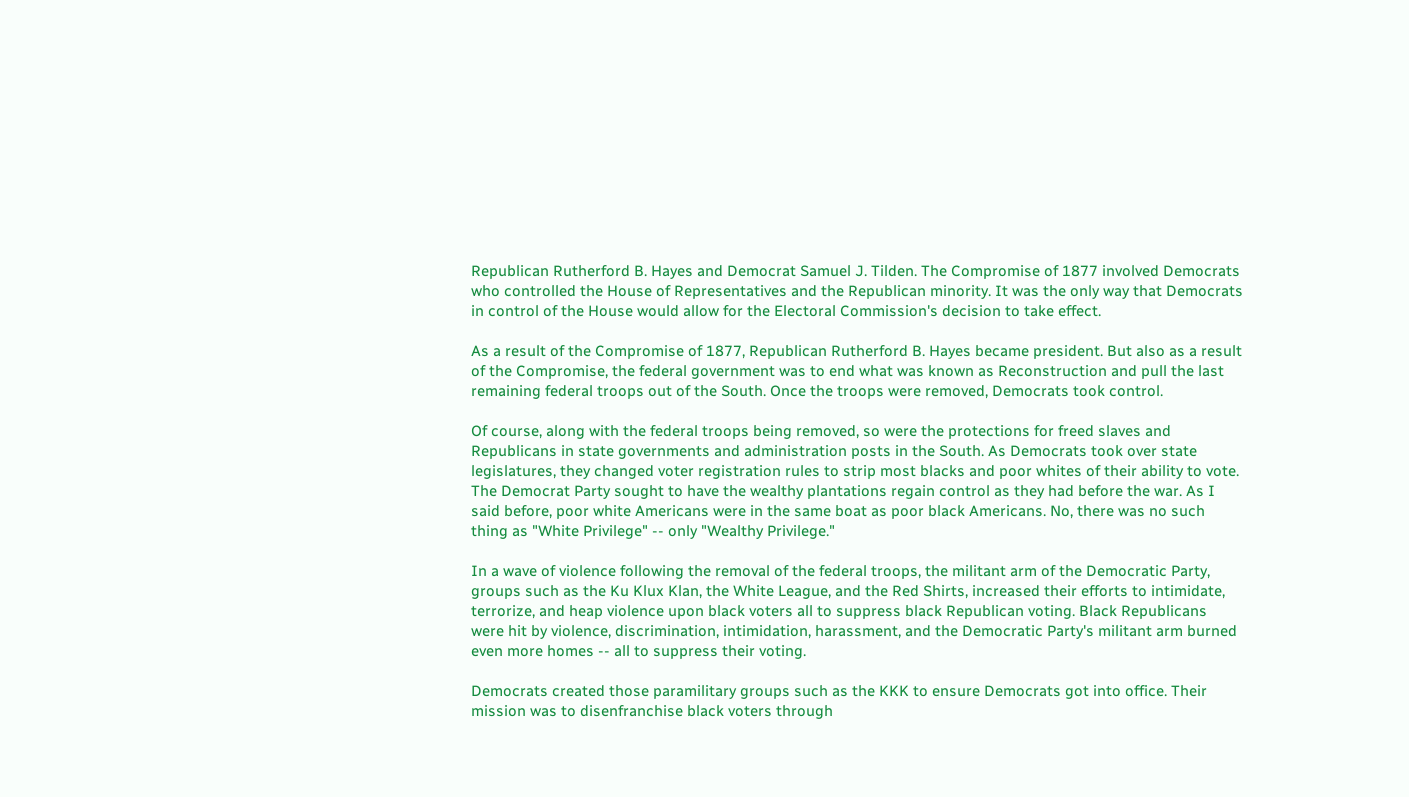Republican Rutherford B. Hayes and Democrat Samuel J. Tilden. The Compromise of 1877 involved Democrats who controlled the House of Representatives and the Republican minority. It was the only way that Democrats in control of the House would allow for the Electoral Commission's decision to take effect.

As a result of the Compromise of 1877, Republican Rutherford B. Hayes became president. But also as a result of the Compromise, the federal government was to end what was known as Reconstruction and pull the last remaining federal troops out of the South. Once the troops were removed, Democrats took control.

Of course, along with the federal troops being removed, so were the protections for freed slaves and Republicans in state governments and administration posts in the South. As Democrats took over state legislatures, they changed voter registration rules to strip most blacks and poor whites of their ability to vote. The Democrat Party sought to have the wealthy plantations regain control as they had before the war. As I said before, poor white Americans were in the same boat as poor black Americans. No, there was no such thing as "White Privilege" -- only "Wealthy Privilege."

In a wave of violence following the removal of the federal troops, the militant arm of the Democratic Party, groups such as the Ku Klux Klan, the White League, and the Red Shirts, increased their efforts to intimidate, terrorize, and heap violence upon black voters all to suppress black Republican voting. Black Republicans were hit by violence, discrimination, intimidation, harassment, and the Democratic Party's militant arm burned even more homes -- all to suppress their voting.

Democrats created those paramilitary groups such as the KKK to ensure Democrats got into office. Their mission was to disenfranchise black voters through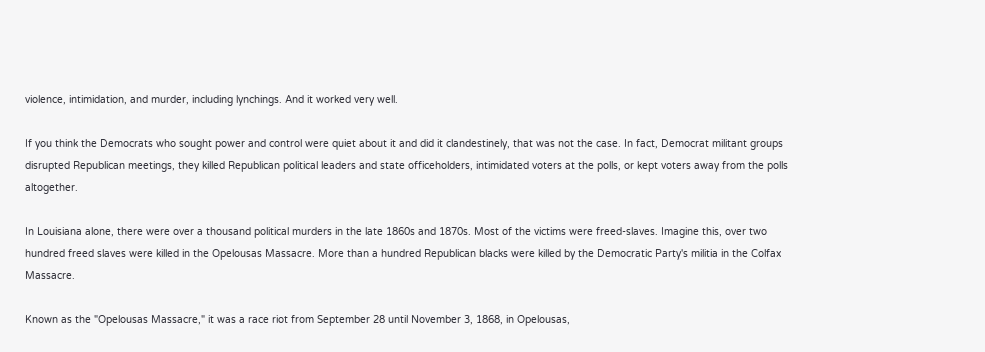violence, intimidation, and murder, including lynchings. And it worked very well.

If you think the Democrats who sought power and control were quiet about it and did it clandestinely, that was not the case. In fact, Democrat militant groups disrupted Republican meetings, they killed Republican political leaders and state officeholders, intimidated voters at the polls, or kept voters away from the polls altogether.

In Louisiana alone, there were over a thousand political murders in the late 1860s and 1870s. Most of the victims were freed-slaves. Imagine this, over two hundred freed slaves were killed in the Opelousas Massacre. More than a hundred Republican blacks were killed by the Democratic Party's militia in the Colfax Massacre.

Known as the "Opelousas Massacre," it was a race riot from September 28 until November 3, 1868, in Opelousas,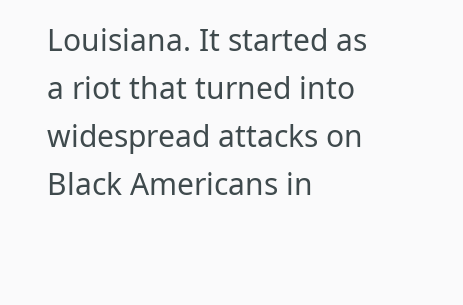Louisiana. It started as a riot that turned into widespread attacks on Black Americans in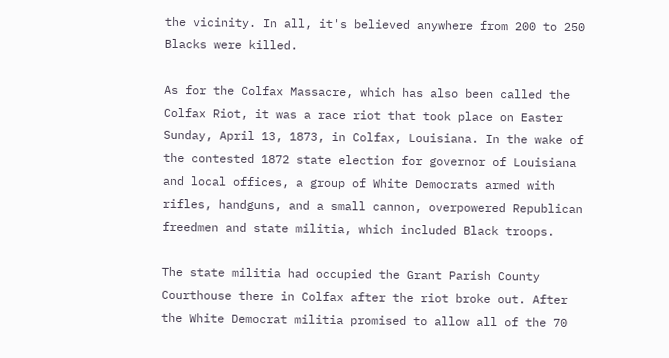the vicinity. In all, it's believed anywhere from 200 to 250 Blacks were killed.

As for the Colfax Massacre, which has also been called the Colfax Riot, it was a race riot that took place on Easter Sunday, April 13, 1873, in Colfax, Louisiana. In the wake of the contested 1872 state election for governor of Louisiana and local offices, a group of White Democrats armed with rifles, handguns, and a small cannon, overpowered Republican freedmen and state militia, which included Black troops.

The state militia had occupied the Grant Parish County Courthouse there in Colfax after the riot broke out. After the White Democrat militia promised to allow all of the 70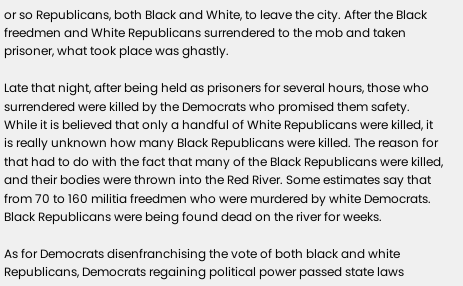or so Republicans, both Black and White, to leave the city. After the Black freedmen and White Republicans surrendered to the mob and taken prisoner, what took place was ghastly.

Late that night, after being held as prisoners for several hours, those who surrendered were killed by the Democrats who promised them safety. While it is believed that only a handful of White Republicans were killed, it is really unknown how many Black Republicans were killed. The reason for that had to do with the fact that many of the Black Republicans were killed, and their bodies were thrown into the Red River. Some estimates say that from 70 to 160 militia freedmen who were murdered by white Democrats. Black Republicans were being found dead on the river for weeks.

As for Democrats disenfranchising the vote of both black and white Republicans, Democrats regaining political power passed state laws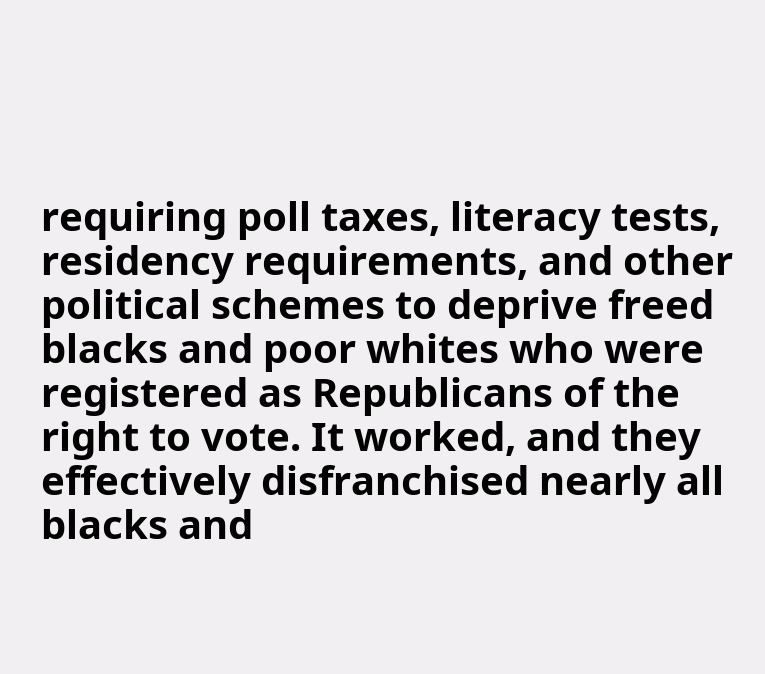requiring poll taxes, literacy tests, residency requirements, and other political schemes to deprive freed blacks and poor whites who were registered as Republicans of the right to vote. It worked, and they effectively disfranchised nearly all blacks and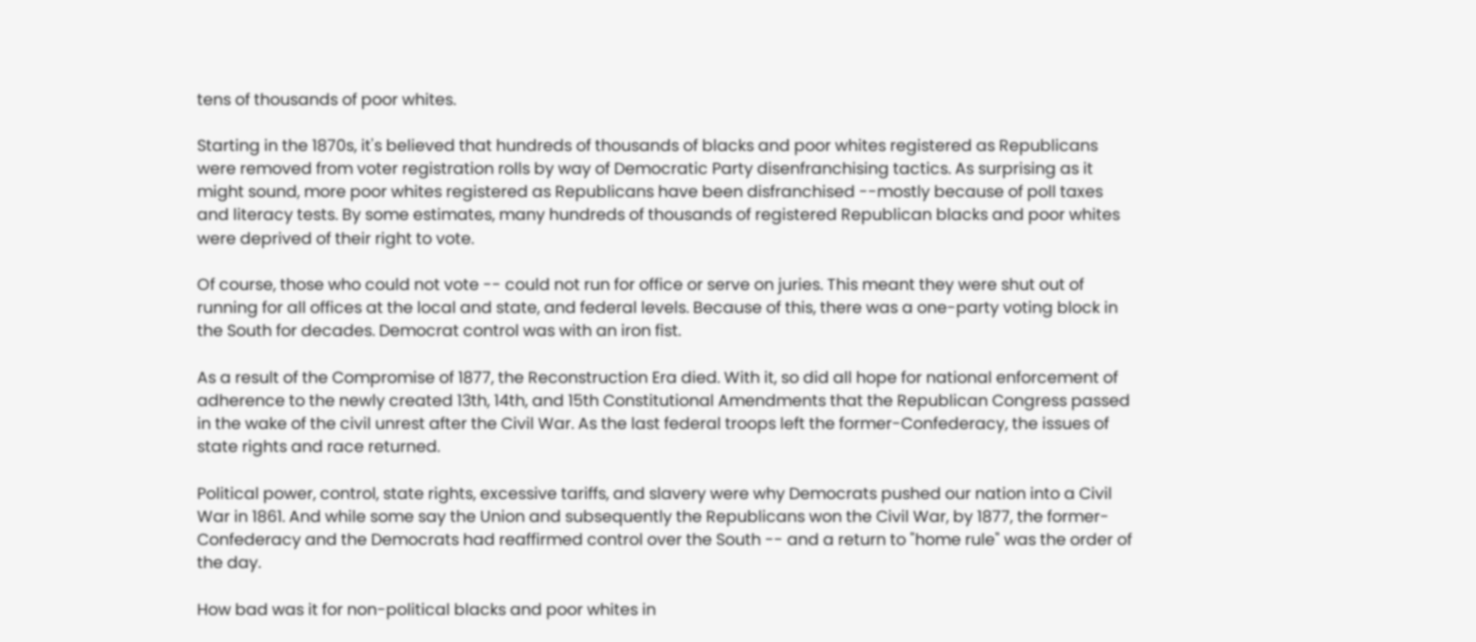tens of thousands of poor whites.

Starting in the 1870s, it's believed that hundreds of thousands of blacks and poor whites registered as Republicans were removed from voter registration rolls by way of Democratic Party disenfranchising tactics. As surprising as it might sound, more poor whites registered as Republicans have been disfranchised --mostly because of poll taxes and literacy tests. By some estimates, many hundreds of thousands of registered Republican blacks and poor whites were deprived of their right to vote.

Of course, those who could not vote -- could not run for office or serve on juries. This meant they were shut out of running for all offices at the local and state, and federal levels. Because of this, there was a one-party voting block in the South for decades. Democrat control was with an iron fist.

As a result of the Compromise of 1877, the Reconstruction Era died. With it, so did all hope for national enforcement of adherence to the newly created 13th, 14th, and 15th Constitutional Amendments that the Republican Congress passed in the wake of the civil unrest after the Civil War. As the last federal troops left the former-Confederacy, the issues of state rights and race returned.

Political power, control, state rights, excessive tariffs, and slavery were why Democrats pushed our nation into a Civil War in 1861. And while some say the Union and subsequently the Republicans won the Civil War, by 1877, the former-Confederacy and the Democrats had reaffirmed control over the South -- and a return to "home rule" was the order of the day.

How bad was it for non-political blacks and poor whites in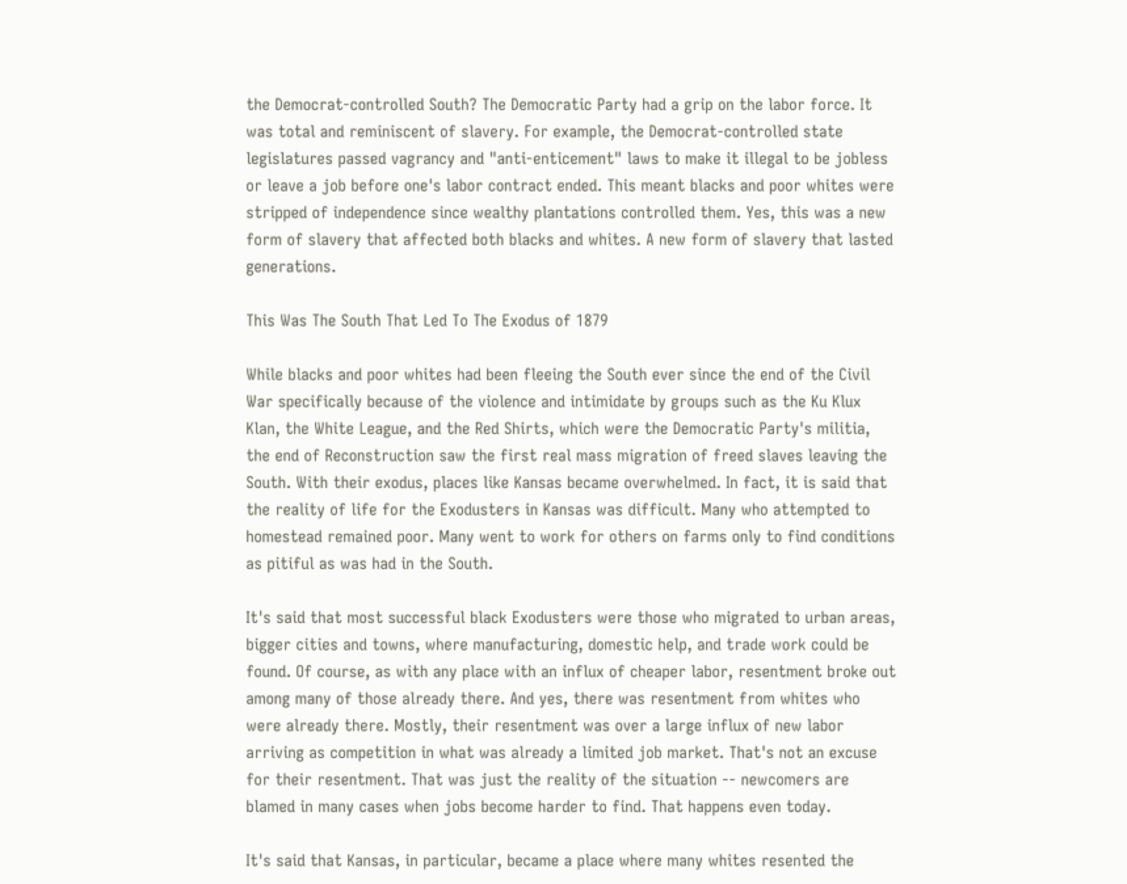the Democrat-controlled South? The Democratic Party had a grip on the labor force. It was total and reminiscent of slavery. For example, the Democrat-controlled state legislatures passed vagrancy and "anti-enticement" laws to make it illegal to be jobless or leave a job before one's labor contract ended. This meant blacks and poor whites were stripped of independence since wealthy plantations controlled them. Yes, this was a new form of slavery that affected both blacks and whites. A new form of slavery that lasted generations.

This Was The South That Led To The Exodus of 1879

While blacks and poor whites had been fleeing the South ever since the end of the Civil War specifically because of the violence and intimidate by groups such as the Ku Klux Klan, the White League, and the Red Shirts, which were the Democratic Party's militia, the end of Reconstruction saw the first real mass migration of freed slaves leaving the South. With their exodus, places like Kansas became overwhelmed. In fact, it is said that the reality of life for the Exodusters in Kansas was difficult. Many who attempted to homestead remained poor. Many went to work for others on farms only to find conditions as pitiful as was had in the South.

It's said that most successful black Exodusters were those who migrated to urban areas, bigger cities and towns, where manufacturing, domestic help, and trade work could be found. Of course, as with any place with an influx of cheaper labor, resentment broke out among many of those already there. And yes, there was resentment from whites who were already there. Mostly, their resentment was over a large influx of new labor arriving as competition in what was already a limited job market. That's not an excuse for their resentment. That was just the reality of the situation -- newcomers are blamed in many cases when jobs become harder to find. That happens even today.

It's said that Kansas, in particular, became a place where many whites resented the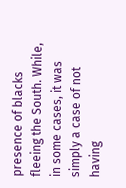presence of blacks fleeing the South. While, in some cases, it was simply a case of not having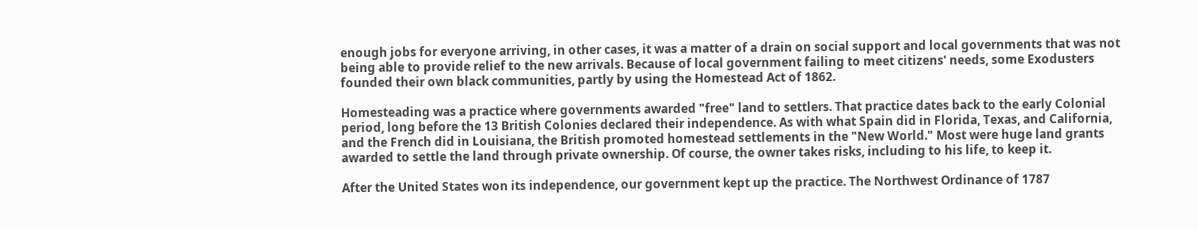enough jobs for everyone arriving, in other cases, it was a matter of a drain on social support and local governments that was not being able to provide relief to the new arrivals. Because of local government failing to meet citizens' needs, some Exodusters founded their own black communities, partly by using the Homestead Act of 1862.

Homesteading was a practice where governments awarded "free" land to settlers. That practice dates back to the early Colonial period, long before the 13 British Colonies declared their independence. As with what Spain did in Florida, Texas, and California, and the French did in Louisiana, the British promoted homestead settlements in the "New World." Most were huge land grants awarded to settle the land through private ownership. Of course, the owner takes risks, including to his life, to keep it.

After the United States won its independence, our government kept up the practice. The Northwest Ordinance of 1787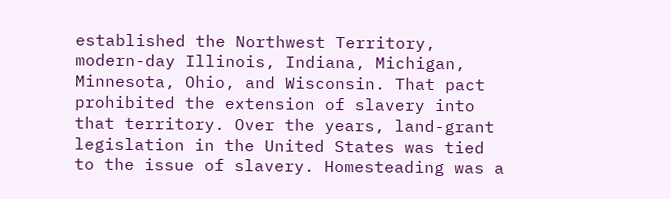established the Northwest Territory, modern-day Illinois, Indiana, Michigan, Minnesota, Ohio, and Wisconsin. That pact prohibited the extension of slavery into that territory. Over the years, land-grant legislation in the United States was tied to the issue of slavery. Homesteading was a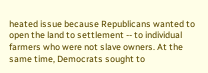heated issue because Republicans wanted to open the land to settlement -- to individual farmers who were not slave owners. At the same time, Democrats sought to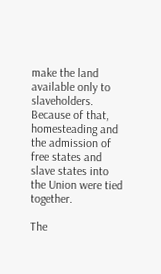make the land available only to slaveholders. Because of that, homesteading and the admission of free states and slave states into the Union were tied together.

The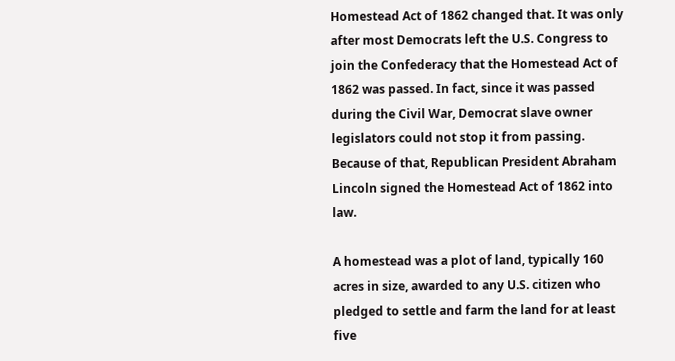Homestead Act of 1862 changed that. It was only after most Democrats left the U.S. Congress to join the Confederacy that the Homestead Act of 1862 was passed. In fact, since it was passed during the Civil War, Democrat slave owner legislators could not stop it from passing. Because of that, Republican President Abraham Lincoln signed the Homestead Act of 1862 into law.

A homestead was a plot of land, typically 160 acres in size, awarded to any U.S. citizen who pledged to settle and farm the land for at least five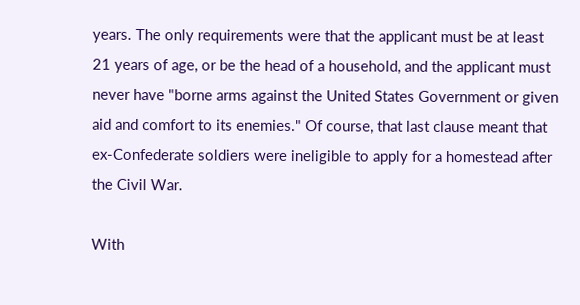years. The only requirements were that the applicant must be at least 21 years of age, or be the head of a household, and the applicant must never have "borne arms against the United States Government or given aid and comfort to its enemies." Of course, that last clause meant that ex-Confederate soldiers were ineligible to apply for a homestead after the Civil War.

With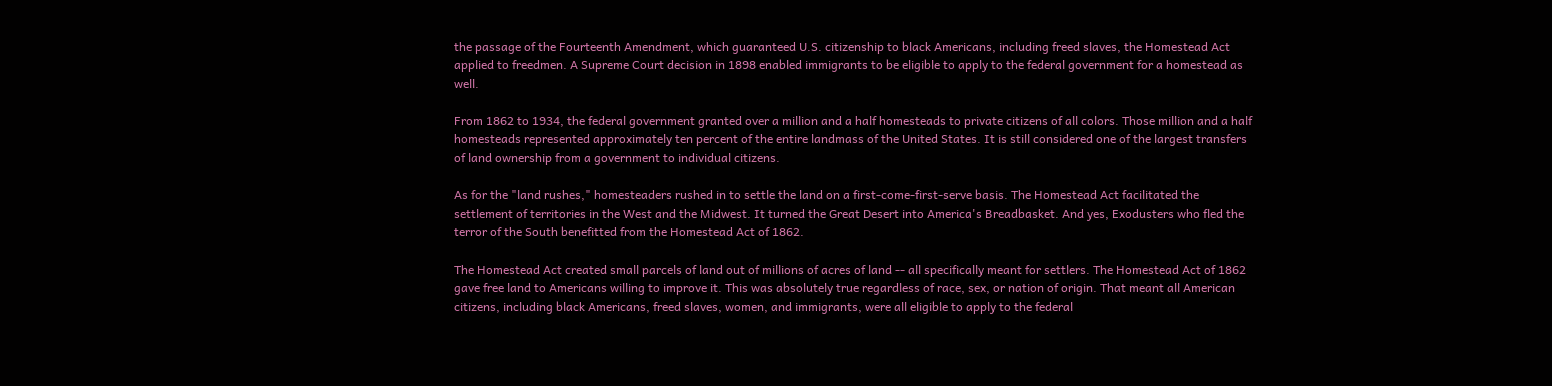the passage of the Fourteenth Amendment, which guaranteed U.S. citizenship to black Americans, including freed slaves, the Homestead Act applied to freedmen. A Supreme Court decision in 1898 enabled immigrants to be eligible to apply to the federal government for a homestead as well.

From 1862 to 1934, the federal government granted over a million and a half homesteads to private citizens of all colors. Those million and a half homesteads represented approximately ten percent of the entire landmass of the United States. It is still considered one of the largest transfers of land ownership from a government to individual citizens.

As for the "land rushes," homesteaders rushed in to settle the land on a first-come-first-serve basis. The Homestead Act facilitated the settlement of territories in the West and the Midwest. It turned the Great Desert into America's Breadbasket. And yes, Exodusters who fled the terror of the South benefitted from the Homestead Act of 1862.

The Homestead Act created small parcels of land out of millions of acres of land -- all specifically meant for settlers. The Homestead Act of 1862 gave free land to Americans willing to improve it. This was absolutely true regardless of race, sex, or nation of origin. That meant all American citizens, including black Americans, freed slaves, women, and immigrants, were all eligible to apply to the federal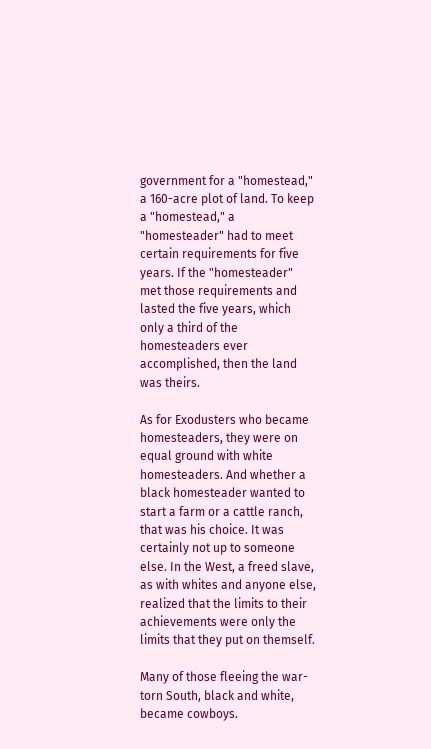government for a "homestead," a 160-acre plot of land. To keep a "homestead," a "homesteader" had to meet certain requirements for five years. If the "homesteader" met those requirements and lasted the five years, which only a third of the homesteaders ever accomplished, then the land was theirs.

As for Exodusters who became homesteaders, they were on equal ground with white homesteaders. And whether a black homesteader wanted to start a farm or a cattle ranch, that was his choice. It was certainly not up to someone else. In the West, a freed slave, as with whites and anyone else, realized that the limits to their achievements were only the limits that they put on themself.

Many of those fleeing the war-torn South, black and white, became cowboys.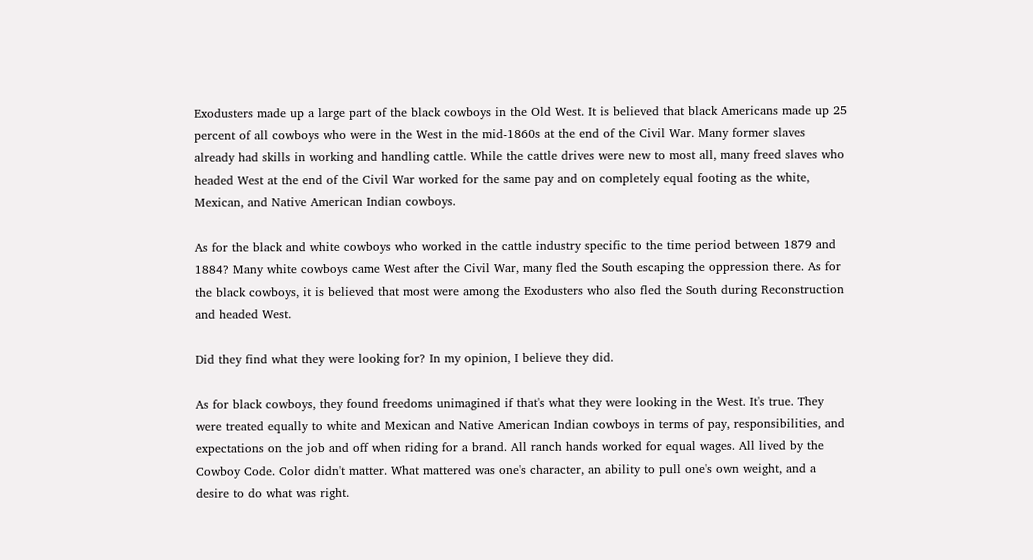Exodusters made up a large part of the black cowboys in the Old West. It is believed that black Americans made up 25 percent of all cowboys who were in the West in the mid-1860s at the end of the Civil War. Many former slaves already had skills in working and handling cattle. While the cattle drives were new to most all, many freed slaves who headed West at the end of the Civil War worked for the same pay and on completely equal footing as the white, Mexican, and Native American Indian cowboys.

As for the black and white cowboys who worked in the cattle industry specific to the time period between 1879 and 1884? Many white cowboys came West after the Civil War, many fled the South escaping the oppression there. As for the black cowboys, it is believed that most were among the Exodusters who also fled the South during Reconstruction and headed West.

Did they find what they were looking for? In my opinion, I believe they did.

As for black cowboys, they found freedoms unimagined if that's what they were looking in the West. It's true. They were treated equally to white and Mexican and Native American Indian cowboys in terms of pay, responsibilities, and expectations on the job and off when riding for a brand. All ranch hands worked for equal wages. All lived by the Cowboy Code. Color didn't matter. What mattered was one's character, an ability to pull one's own weight, and a desire to do what was right.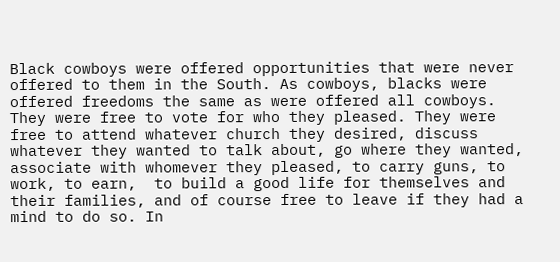Black cowboys were offered opportunities that were never offered to them in the South. As cowboys, blacks were offered freedoms the same as were offered all cowboys. They were free to vote for who they pleased. They were free to attend whatever church they desired, discuss whatever they wanted to talk about, go where they wanted, associate with whomever they pleased, to carry guns, to work, to earn,  to build a good life for themselves and their families, and of course free to leave if they had a mind to do so. In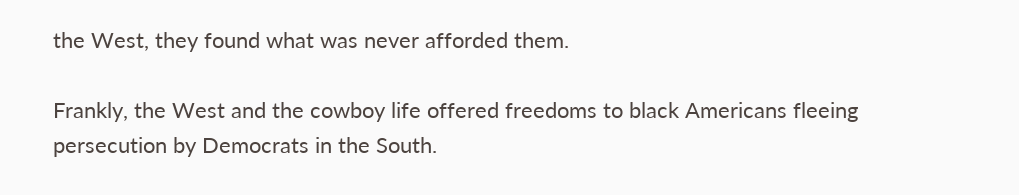the West, they found what was never afforded them.

Frankly, the West and the cowboy life offered freedoms to black Americans fleeing persecution by Democrats in the South.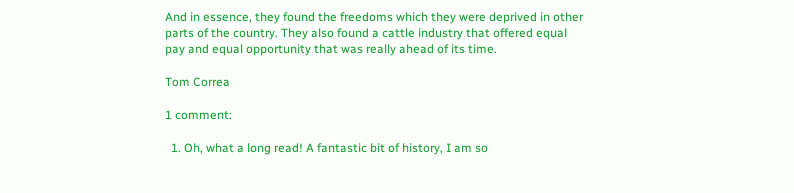And in essence, they found the freedoms which they were deprived in other parts of the country. They also found a cattle industry that offered equal pay and equal opportunity that was really ahead of its time.

Tom Correa

1 comment:

  1. Oh, what a long read! A fantastic bit of history, I am so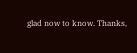glad now to know. Thanks,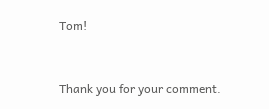Tom!


Thank you for your comment.